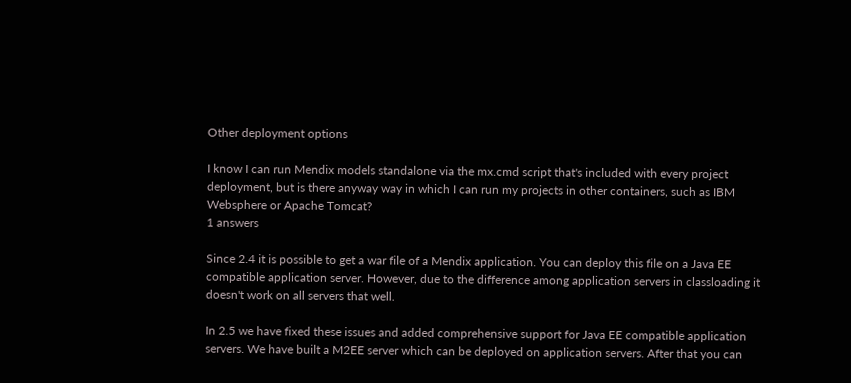Other deployment options

I know I can run Mendix models standalone via the mx.cmd script that's included with every project deployment, but is there anyway way in which I can run my projects in other containers, such as IBM Websphere or Apache Tomcat?
1 answers

Since 2.4 it is possible to get a war file of a Mendix application. You can deploy this file on a Java EE compatible application server. However, due to the difference among application servers in classloading it doesn't work on all servers that well.

In 2.5 we have fixed these issues and added comprehensive support for Java EE compatible application servers. We have built a M2EE server which can be deployed on application servers. After that you can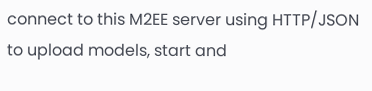connect to this M2EE server using HTTP/JSON to upload models, start and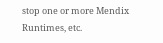stop one or more Mendix Runtimes, etc.